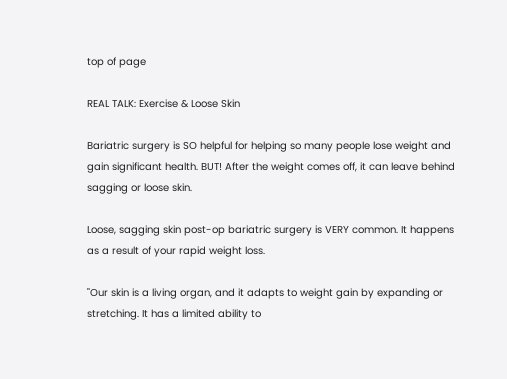top of page

REAL TALK: Exercise & Loose Skin

Bariatric surgery is SO helpful for helping so many people lose weight and gain significant health. BUT! After the weight comes off, it can leave behind sagging or loose skin.

Loose, sagging skin post-op bariatric surgery is VERY common. It happens as a result of your rapid weight loss.

"Our skin is a living organ, and it adapts to weight gain by expanding or stretching. It has a limited ability to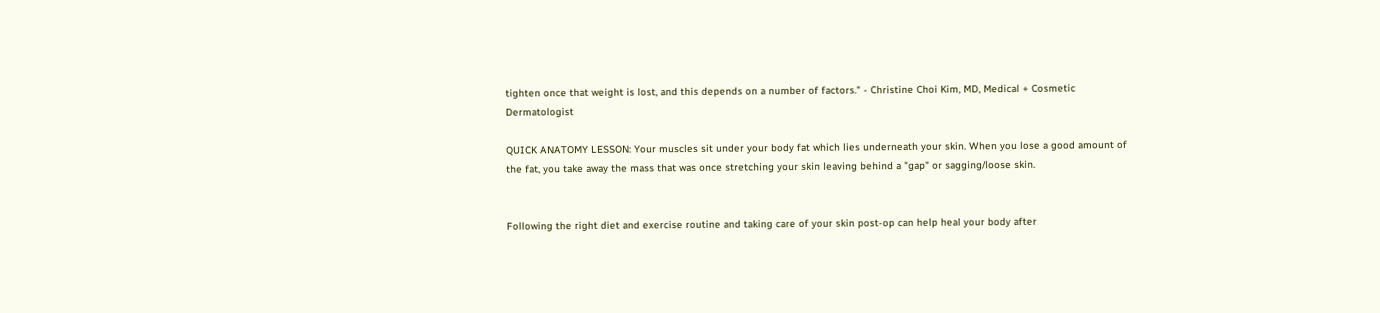tighten once that weight is lost, and this depends on a number of factors." - Christine Choi Kim, MD, Medical + Cosmetic Dermatologist

QUICK ANATOMY LESSON: Your muscles sit under your body fat which lies underneath your skin. When you lose a good amount of the fat, you take away the mass that was once stretching your skin leaving behind a "gap" or sagging/loose skin.


Following the right diet and exercise routine and taking care of your skin post-op can help heal your body after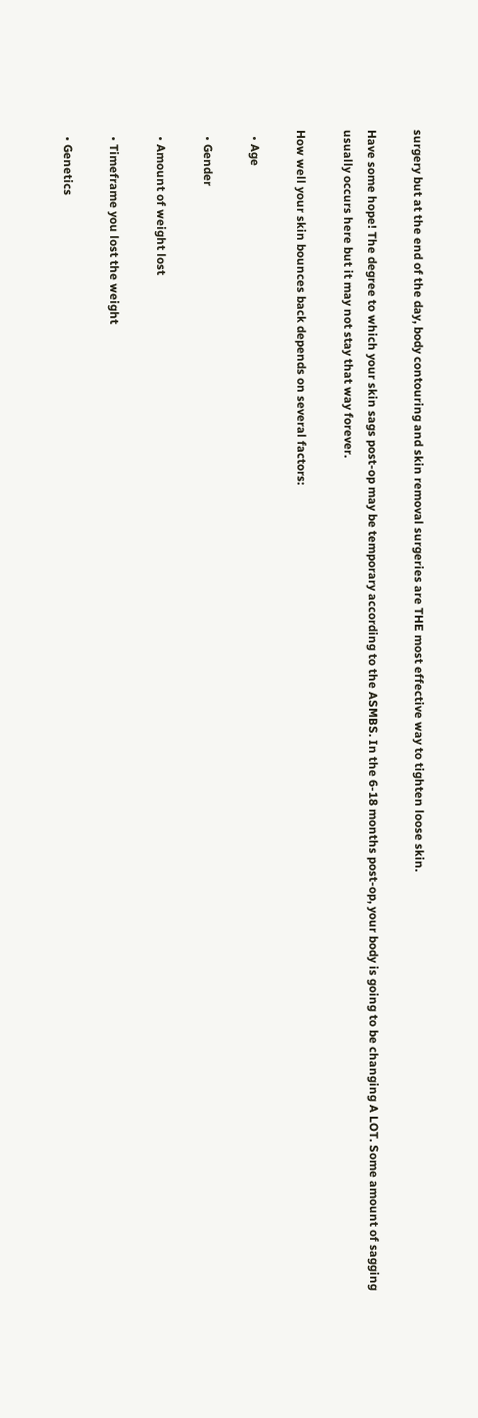surgery but at the end of the day, body contouring and skin removal surgeries are THE most effective way to tighten loose skin.

Have some hope! The degree to which your skin sags post-op may be temporary according to the ASMBS. In the 6-18 months post-op, your body is going to be changing A LOT. Some amount of sagging usually occurs here but it may not stay that way forever.

How well your skin bounces back depends on several factors:

  • Age

  • Gender

  • Amount of weight lost

  • Timeframe you lost the weight

  • Genetics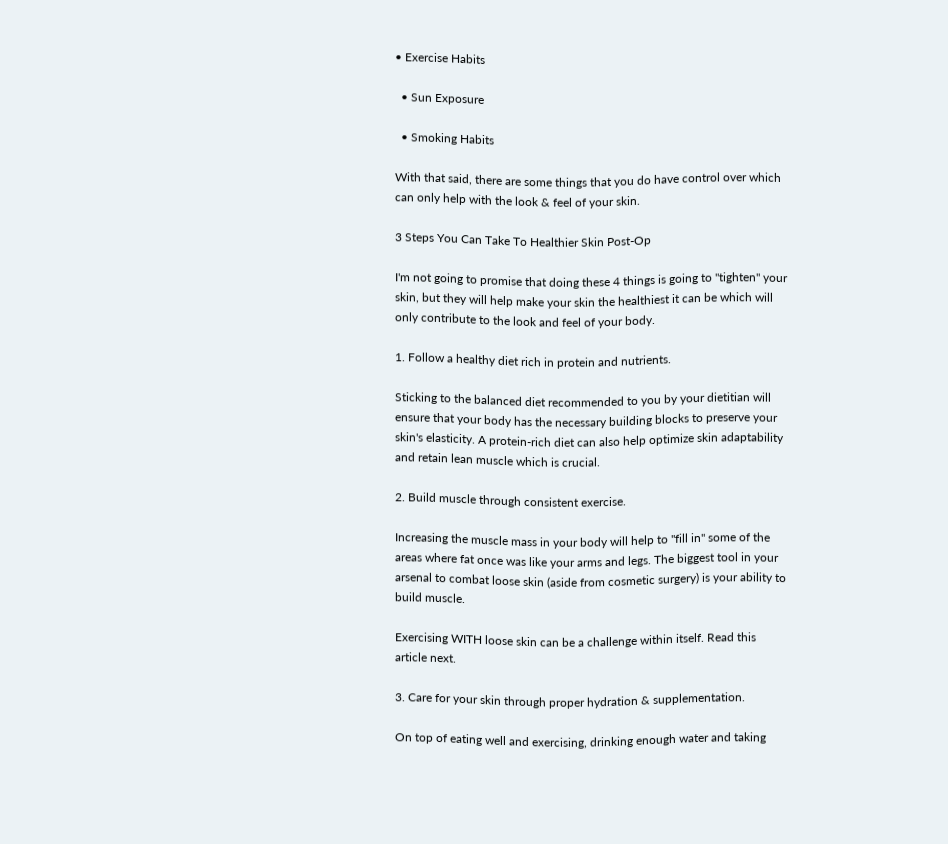• Exercise Habits

  • Sun Exposure

  • Smoking Habits

With that said, there are some things that you do have control over which can only help with the look & feel of your skin.

3 Steps You Can Take To Healthier Skin Post-Op

I'm not going to promise that doing these 4 things is going to "tighten" your skin, but they will help make your skin the healthiest it can be which will only contribute to the look and feel of your body.

1. Follow a healthy diet rich in protein and nutrients.

Sticking to the balanced diet recommended to you by your dietitian will ensure that your body has the necessary building blocks to preserve your skin's elasticity. A protein-rich diet can also help optimize skin adaptability and retain lean muscle which is crucial.

2. Build muscle through consistent exercise.

Increasing the muscle mass in your body will help to "fill in" some of the areas where fat once was like your arms and legs. The biggest tool in your arsenal to combat loose skin (aside from cosmetic surgery) is your ability to build muscle.

Exercising WITH loose skin can be a challenge within itself. Read this article next.

3. Care for your skin through proper hydration & supplementation.

On top of eating well and exercising, drinking enough water and taking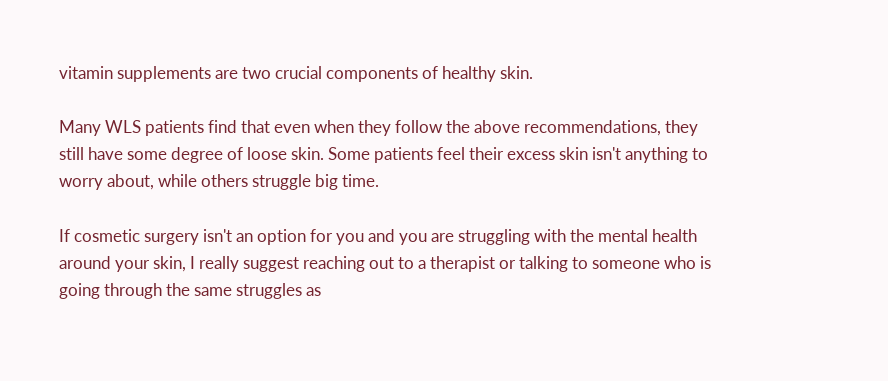vitamin supplements are two crucial components of healthy skin.

Many WLS patients find that even when they follow the above recommendations, they still have some degree of loose skin. Some patients feel their excess skin isn't anything to worry about, while others struggle big time.

If cosmetic surgery isn't an option for you and you are struggling with the mental health around your skin, I really suggest reaching out to a therapist or talking to someone who is going through the same struggles as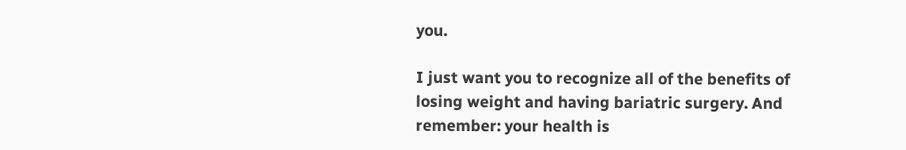you.

I just want you to recognize all of the benefits of losing weight and having bariatric surgery. And remember: your health is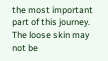the most important part of this journey. The loose skin may not be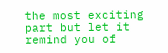the most exciting part but let it remind you of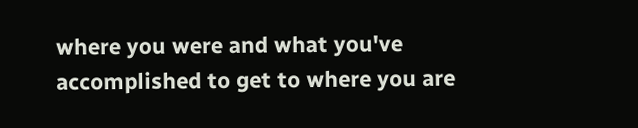where you were and what you've accomplished to get to where you are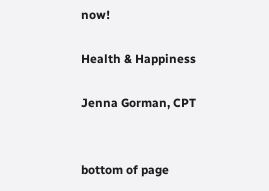now!

Health & Happiness

Jenna Gorman, CPT


bottom of page